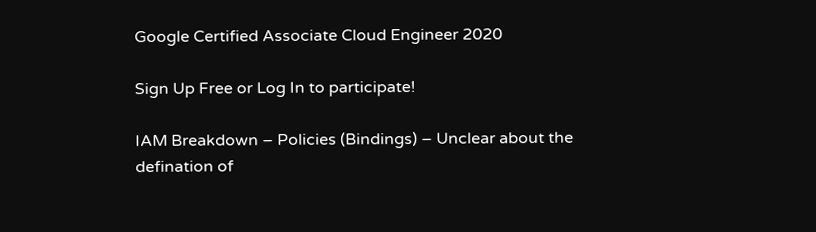Google Certified Associate Cloud Engineer 2020

Sign Up Free or Log In to participate!

IAM Breakdown – Policies (Bindings) – Unclear about the defination of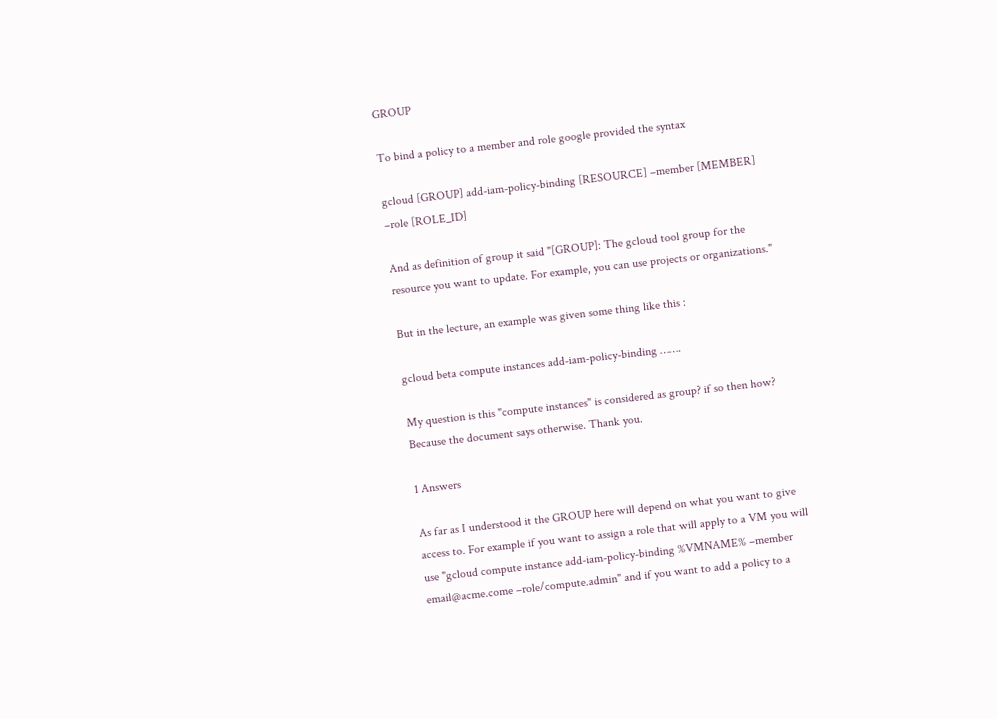GROUP

To bind a policy to a member and role google provided the syntax

gcloud [GROUP] add-iam-policy-binding [RESOURCE] –member [MEMBER] –role [ROLE_ID]

And as definition of group it said "[GROUP]: The gcloud tool group for the resource you want to update. For example, you can use projects or organizations."

But in the lecture, an example was given some thing like this :

gcloud beta compute instances add-iam-policy-binding …….

My question is this "compute instances" is considered as group? if so then how? Because the document says otherwise. Thank you.

1 Answers

As far as I understood it the GROUP here will depend on what you want to give access to. For example if you want to assign a role that will apply to a VM you will use "gcloud compute instance add-iam-policy-binding %VMNAME% –member email@acme.come –role/compute.admin" and if you want to add a policy to a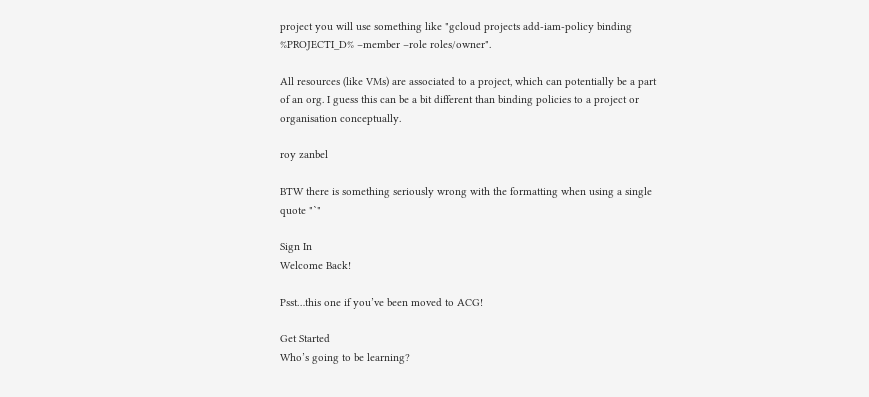project you will use something like "gcloud projects add-iam-policy binding %PROJECTI_D% –member –role roles/owner".

All resources (like VMs) are associated to a project, which can potentially be a part of an org. I guess this can be a bit different than binding policies to a project or organisation conceptually.

roy zanbel

BTW there is something seriously wrong with the formatting when using a single quote "`"

Sign In
Welcome Back!

Psst…this one if you’ve been moved to ACG!

Get Started
Who’s going to be learning?